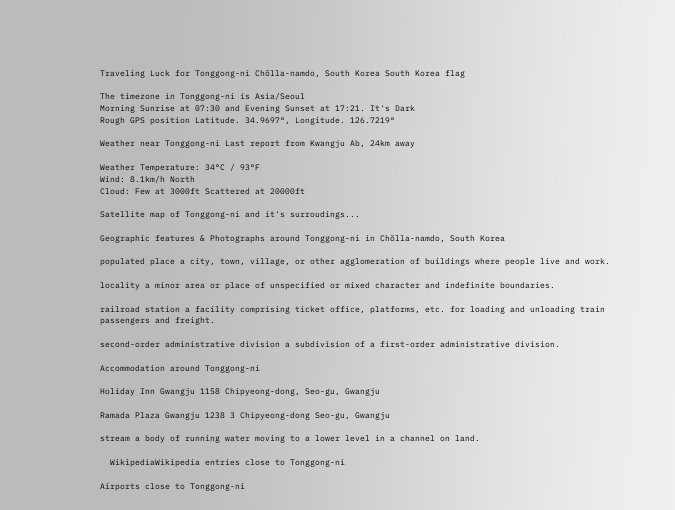Traveling Luck for Tonggong-ni Chŏlla-namdo, South Korea South Korea flag

The timezone in Tonggong-ni is Asia/Seoul
Morning Sunrise at 07:30 and Evening Sunset at 17:21. It's Dark
Rough GPS position Latitude. 34.9697°, Longitude. 126.7219°

Weather near Tonggong-ni Last report from Kwangju Ab, 24km away

Weather Temperature: 34°C / 93°F
Wind: 8.1km/h North
Cloud: Few at 3000ft Scattered at 20000ft

Satellite map of Tonggong-ni and it's surroudings...

Geographic features & Photographs around Tonggong-ni in Chŏlla-namdo, South Korea

populated place a city, town, village, or other agglomeration of buildings where people live and work.

locality a minor area or place of unspecified or mixed character and indefinite boundaries.

railroad station a facility comprising ticket office, platforms, etc. for loading and unloading train passengers and freight.

second-order administrative division a subdivision of a first-order administrative division.

Accommodation around Tonggong-ni

Holiday Inn Gwangju 1158 Chipyeong-dong, Seo-gu, Gwangju

Ramada Plaza Gwangju 1238 3 Chipyeong-dong Seo-gu, Gwangju

stream a body of running water moving to a lower level in a channel on land.

  WikipediaWikipedia entries close to Tonggong-ni

Airports close to Tonggong-ni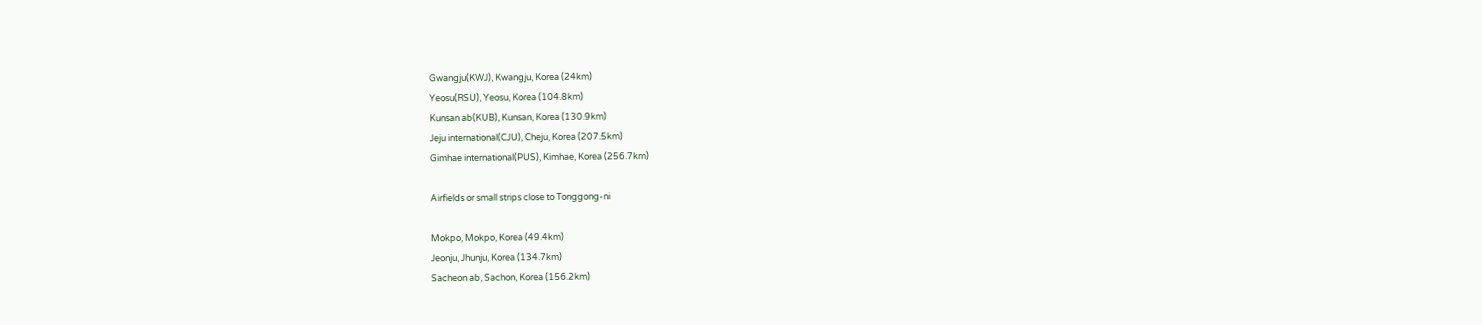Gwangju(KWJ), Kwangju, Korea (24km)
Yeosu(RSU), Yeosu, Korea (104.8km)
Kunsan ab(KUB), Kunsan, Korea (130.9km)
Jeju international(CJU), Cheju, Korea (207.5km)
Gimhae international(PUS), Kimhae, Korea (256.7km)

Airfields or small strips close to Tonggong-ni

Mokpo, Mokpo, Korea (49.4km)
Jeonju, Jhunju, Korea (134.7km)
Sacheon ab, Sachon, Korea (156.2km)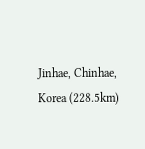Jinhae, Chinhae, Korea (228.5km)